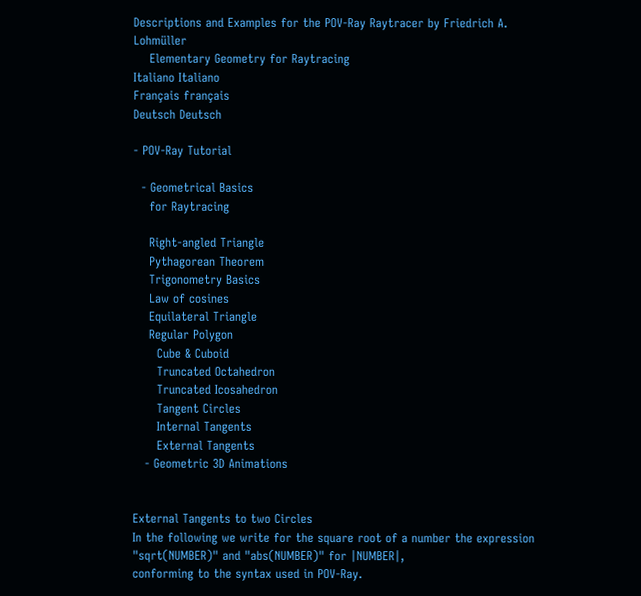Descriptions and Examples for the POV-Ray Raytracer by Friedrich A. Lohmüller
    Elementary Geometry for Raytracing
Italiano Italiano
Français français
Deutsch Deutsch

- POV-Ray Tutorial

  - Geometrical Basics
    for Raytracing

    Right-angled Triangle
    Pythagorean Theorem
    Trigonometry Basics
    Law of cosines
    Equilateral Triangle
    Regular Polygon
      Cube & Cuboid
      Truncated Octahedron
      Truncated Icosahedron
      Tangent Circles
      Internal Tangents
      External Tangents
   - Geometric 3D Animations


External Tangents to two Circles
In the following we write for the square root of a number the expression "sqrt(NUMBER)" and "abs(NUMBER)" for |NUMBER|,
conforming to the syntax used in POV-Ray.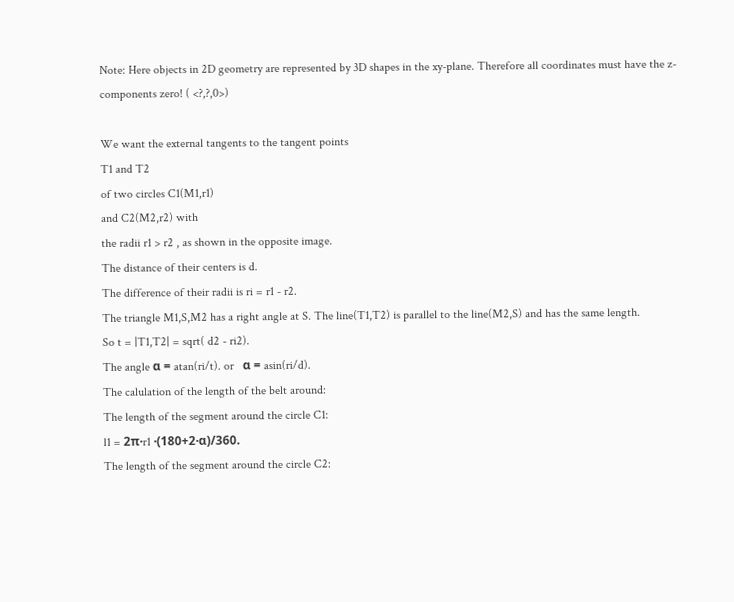Note: Here objects in 2D geometry are represented by 3D shapes in the xy-plane. Therefore all coordinates must have the z-components zero! ( <?,?,0>)

We want the external tangents to the tangent points
T1 and T2
of two circles C1(M1,r1)
and C2(M2,r2) with
the radii r1 > r2 , as shown in the opposite image.
The distance of their centers is d.
The difference of their radii is ri = r1 - r2.
The triangle M1,S,M2 has a right angle at S. The line(T1,T2) is parallel to the line(M2,S) and has the same length.
So t = |T1,T2| = sqrt( d2 - ri2).
The angle α = atan(ri/t). or   α = asin(ri/d).
The calulation of the length of the belt around:
The length of the segment around the circle C1:
l1 = 2π·r1 ·(180+2·α)/360.
The length of the segment around the circle C2: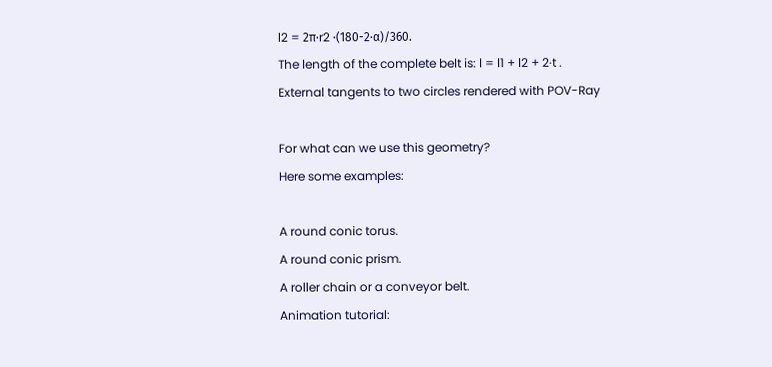l2 = 2π·r2 ·(180-2·α)/360.
The length of the complete belt is: l = l1 + l2 + 2·t .
External tangents to two circles rendered with POV-Ray

For what can we use this geometry?
Here some examples:

A round conic torus.
A round conic prism.
A roller chain or a conveyor belt.
Animation tutorial: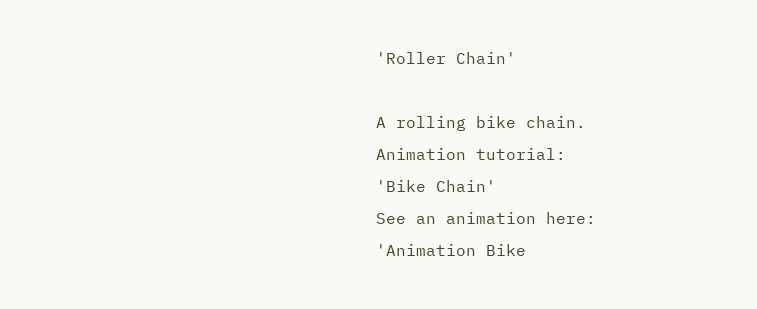'Roller Chain'

A rolling bike chain.
Animation tutorial:
'Bike Chain'
See an animation here:
'Animation Bike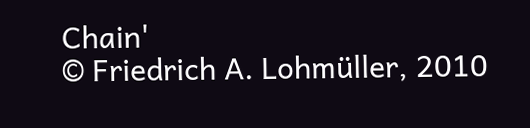Chain'
© Friedrich A. Lohmüller, 2010